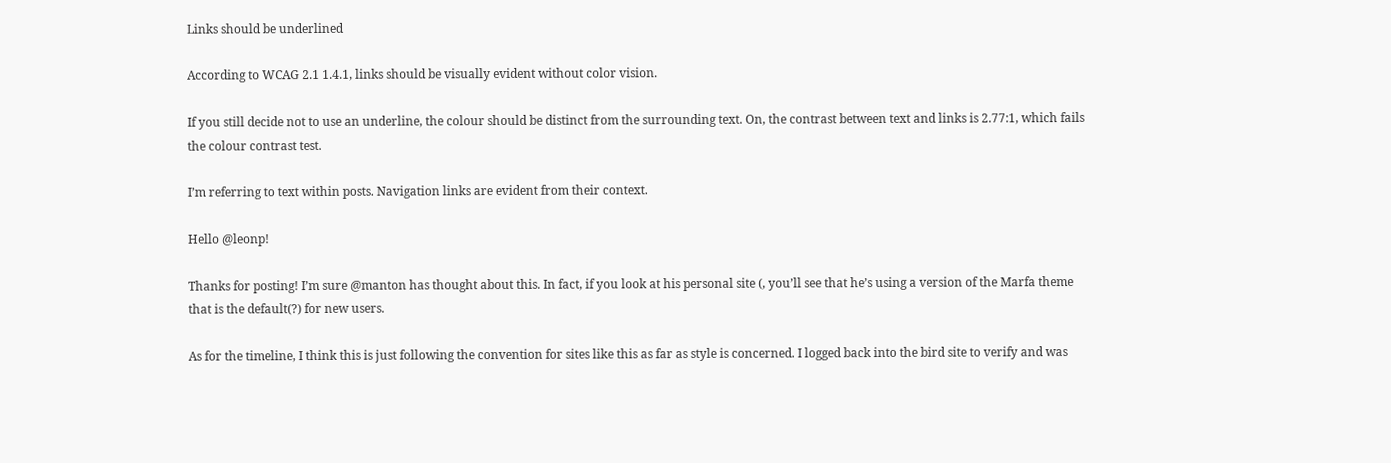Links should be underlined

According to WCAG 2.1 1.4.1, links should be visually evident without color vision.

If you still decide not to use an underline, the colour should be distinct from the surrounding text. On, the contrast between text and links is 2.77:1, which fails the colour contrast test.

I’m referring to text within posts. Navigation links are evident from their context.

Hello @leonp!

Thanks for posting! I’m sure @manton has thought about this. In fact, if you look at his personal site (, you’ll see that he’s using a version of the Marfa theme that is the default(?) for new users.

As for the timeline, I think this is just following the convention for sites like this as far as style is concerned. I logged back into the bird site to verify and was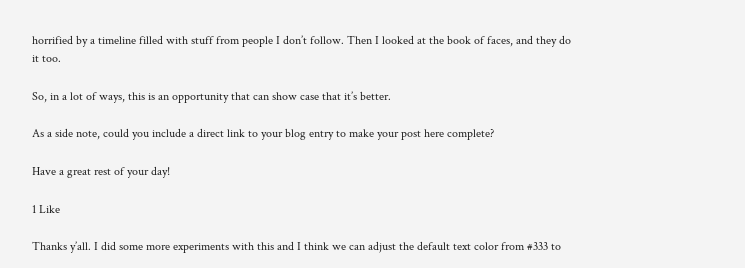horrified by a timeline filled with stuff from people I don’t follow. Then I looked at the book of faces, and they do it too.

So, in a lot of ways, this is an opportunity that can show case that it’s better.

As a side note, could you include a direct link to your blog entry to make your post here complete?

Have a great rest of your day!

1 Like

Thanks y’all. I did some more experiments with this and I think we can adjust the default text color from #333 to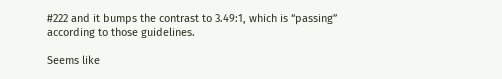#222 and it bumps the contrast to 3.49:1, which is “passing” according to those guidelines.

Seems like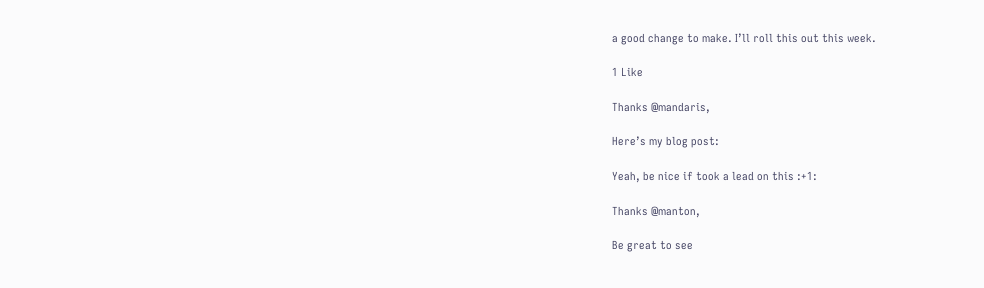a good change to make. I’ll roll this out this week.

1 Like

Thanks @mandaris,

Here’s my blog post:

Yeah, be nice if took a lead on this :+1:

Thanks @manton,

Be great to see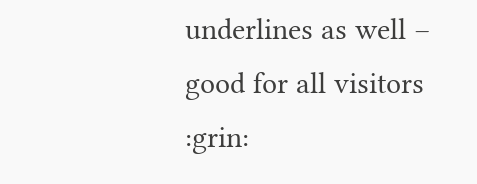underlines as well – good for all visitors :grin: